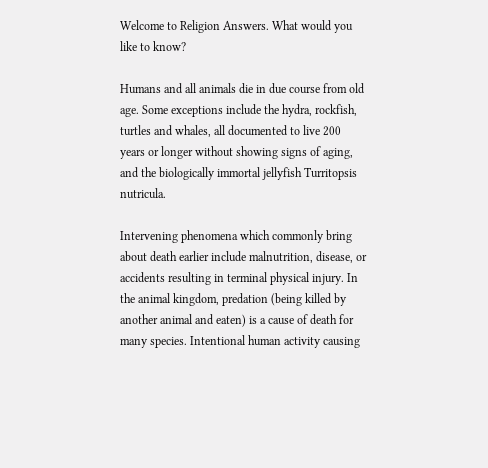Welcome to Religion Answers. What would you like to know?

Humans and all animals die in due course from old age. Some exceptions include the hydra, rockfish, turtles and whales, all documented to live 200 years or longer without showing signs of aging, and the biologically immortal jellyfish Turritopsis nutricula.

Intervening phenomena which commonly bring about death earlier include malnutrition, disease, or accidents resulting in terminal physical injury. In the animal kingdom, predation (being killed by another animal and eaten) is a cause of death for many species. Intentional human activity causing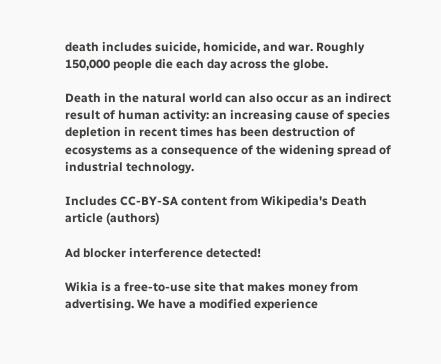death includes suicide, homicide, and war. Roughly 150,000 people die each day across the globe.

Death in the natural world can also occur as an indirect result of human activity: an increasing cause of species depletion in recent times has been destruction of ecosystems as a consequence of the widening spread of industrial technology.

Includes CC-BY-SA content from Wikipedia's Death article (authors)

Ad blocker interference detected!

Wikia is a free-to-use site that makes money from advertising. We have a modified experience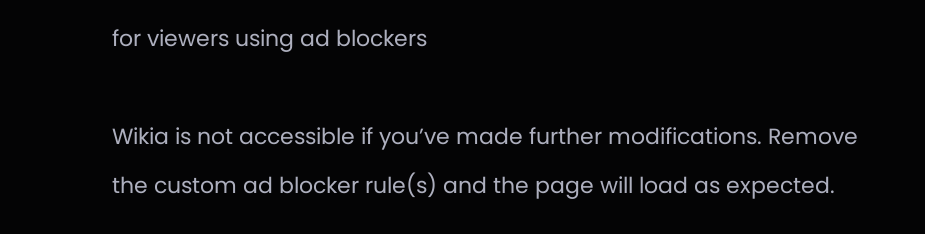for viewers using ad blockers

Wikia is not accessible if you’ve made further modifications. Remove the custom ad blocker rule(s) and the page will load as expected.